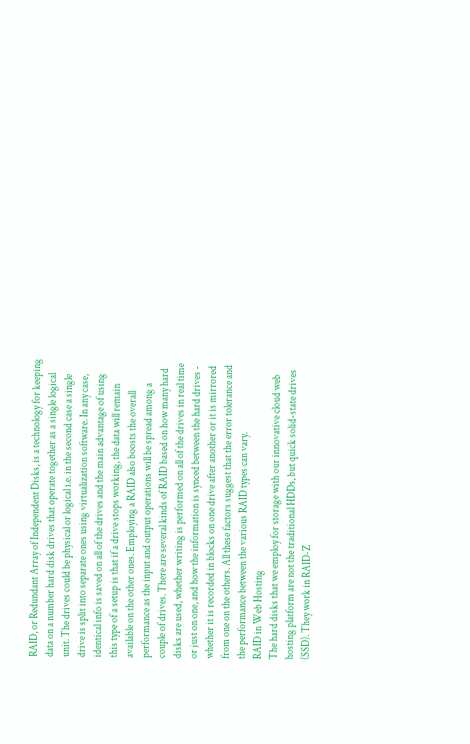RAID, or Redundant Array of Independent Disks, is a technology for keeping data on a number hard disk drives that operate together as a single logical unit. The drives could be physical or logical i.e. in the second case a single drive is split into separate ones using virtualization software. In any case, identical info is saved on all of the drives and the main advantage of using this type of a setup is that if a drive stops working, the data will remain available on the other ones. Employing a RAID also boosts the overall performance as the input and output operations will be spread among a couple of drives. There are several kinds of RAID based on how many hard disks are used, whether writing is performed on all of the drives in real time or just on one, and how the information is synced between the hard drives - whether it is recorded in blocks on one drive after another or it is mirrored from one on the others. All these factors suggest that the error tolerance and the performance between the various RAID types can vary.
RAID in Web Hosting
The hard disks that we employ for storage with our innovative cloud web hosting platform are not the traditional HDDs, but quick solid-state drives (SSD). They work in RAID-Z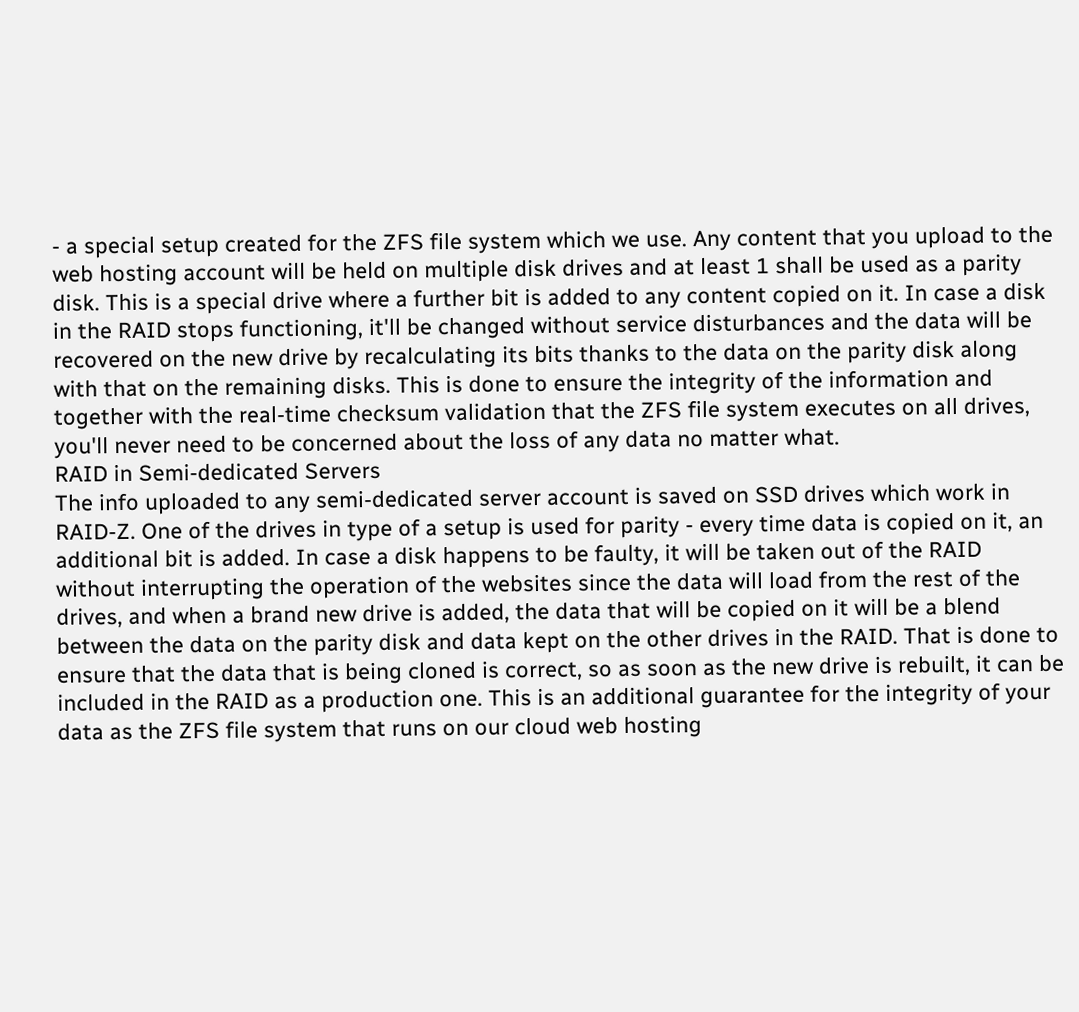- a special setup created for the ZFS file system which we use. Any content that you upload to the web hosting account will be held on multiple disk drives and at least 1 shall be used as a parity disk. This is a special drive where a further bit is added to any content copied on it. In case a disk in the RAID stops functioning, it'll be changed without service disturbances and the data will be recovered on the new drive by recalculating its bits thanks to the data on the parity disk along with that on the remaining disks. This is done to ensure the integrity of the information and together with the real-time checksum validation that the ZFS file system executes on all drives, you'll never need to be concerned about the loss of any data no matter what.
RAID in Semi-dedicated Servers
The info uploaded to any semi-dedicated server account is saved on SSD drives which work in RAID-Z. One of the drives in type of a setup is used for parity - every time data is copied on it, an additional bit is added. In case a disk happens to be faulty, it will be taken out of the RAID without interrupting the operation of the websites since the data will load from the rest of the drives, and when a brand new drive is added, the data that will be copied on it will be a blend between the data on the parity disk and data kept on the other drives in the RAID. That is done to ensure that the data that is being cloned is correct, so as soon as the new drive is rebuilt, it can be included in the RAID as a production one. This is an additional guarantee for the integrity of your data as the ZFS file system that runs on our cloud web hosting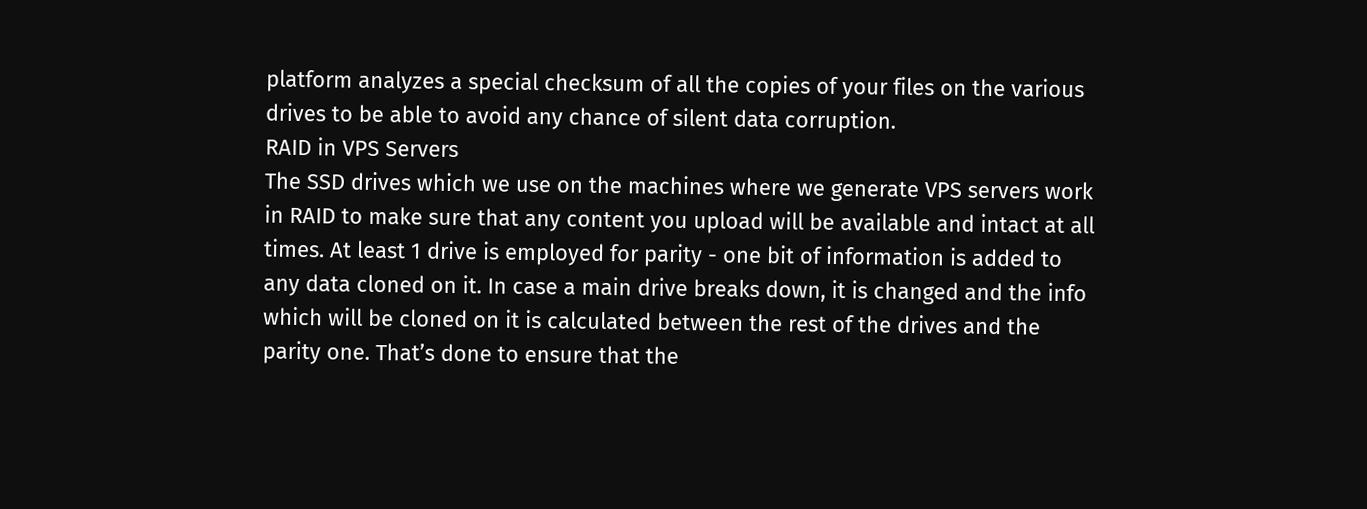platform analyzes a special checksum of all the copies of your files on the various drives to be able to avoid any chance of silent data corruption.
RAID in VPS Servers
The SSD drives which we use on the machines where we generate VPS servers work in RAID to make sure that any content you upload will be available and intact at all times. At least 1 drive is employed for parity - one bit of information is added to any data cloned on it. In case a main drive breaks down, it is changed and the info which will be cloned on it is calculated between the rest of the drives and the parity one. That’s done to ensure that the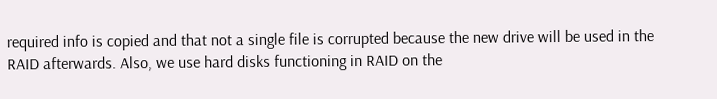required info is copied and that not a single file is corrupted because the new drive will be used in the RAID afterwards. Also, we use hard disks functioning in RAID on the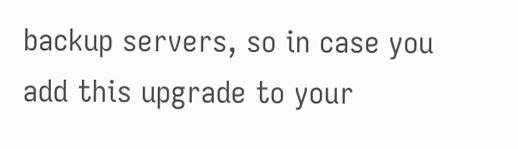backup servers, so in case you add this upgrade to your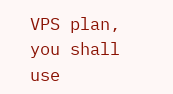VPS plan, you shall use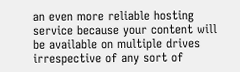an even more reliable hosting service because your content will be available on multiple drives irrespective of any sort of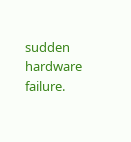sudden hardware failure.